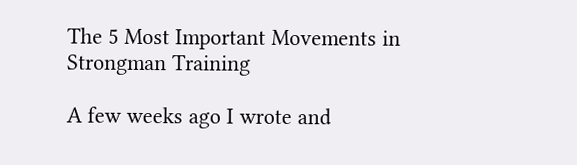The 5 Most Important Movements in Strongman Training

A few weeks ago I wrote and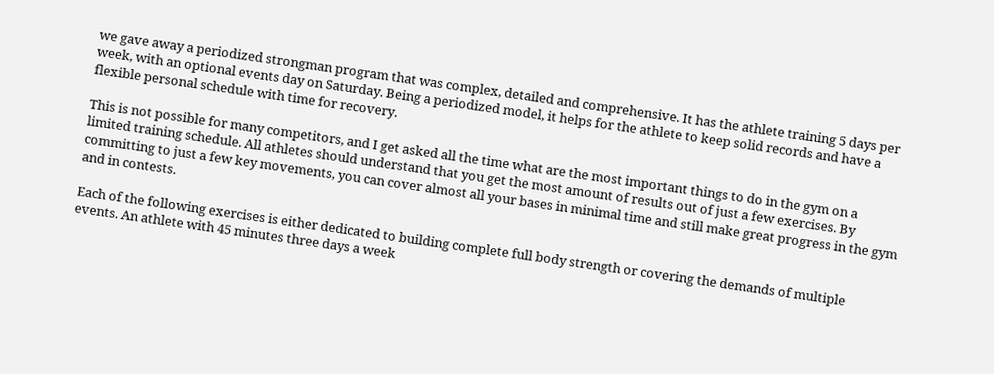we gave away a periodized strongman program that was complex, detailed and comprehensive. It has the athlete training 5 days per week, with an optional events day on Saturday. Being a periodized model, it helps for the athlete to keep solid records and have a flexible personal schedule with time for recovery.

This is not possible for many competitors, and I get asked all the time what are the most important things to do in the gym on a limited training schedule. All athletes should understand that you get the most amount of results out of just a few exercises. By committing to just a few key movements, you can cover almost all your bases in minimal time and still make great progress in the gym and in contests.

Each of the following exercises is either dedicated to building complete full body strength or covering the demands of multiple events. An athlete with 45 minutes three days a week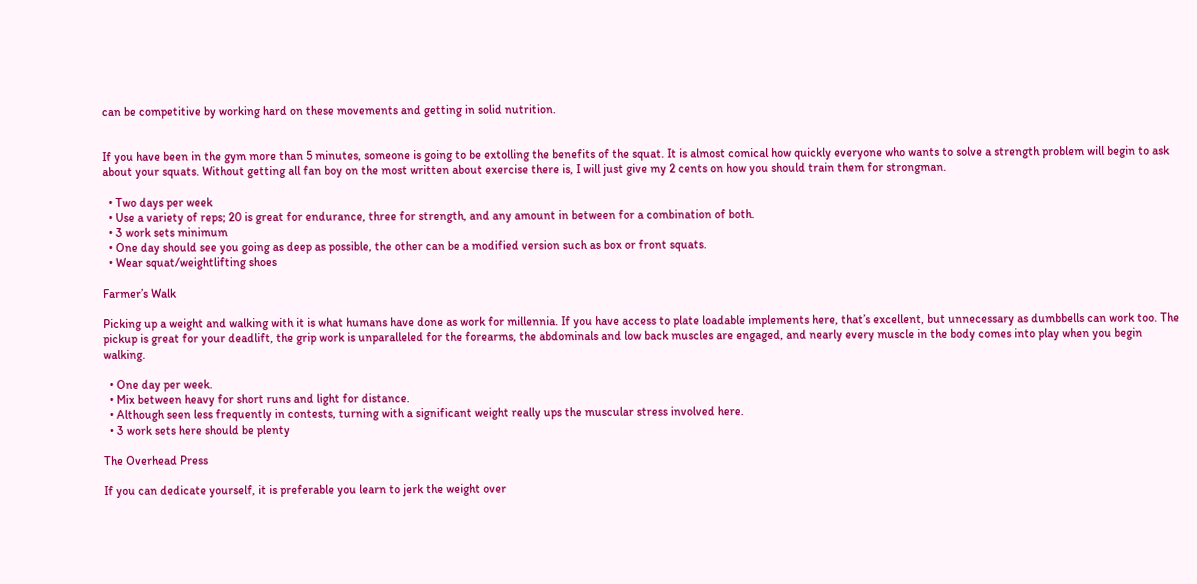can be competitive by working hard on these movements and getting in solid nutrition.


If you have been in the gym more than 5 minutes, someone is going to be extolling the benefits of the squat. It is almost comical how quickly everyone who wants to solve a strength problem will begin to ask about your squats. Without getting all fan boy on the most written about exercise there is, I will just give my 2 cents on how you should train them for strongman.

  • Two days per week
  • Use a variety of reps; 20 is great for endurance, three for strength, and any amount in between for a combination of both.
  • 3 work sets minimum
  • One day should see you going as deep as possible, the other can be a modified version such as box or front squats.
  • Wear squat/weightlifting shoes

Farmer’s Walk

Picking up a weight and walking with it is what humans have done as work for millennia. If you have access to plate loadable implements here, that’s excellent, but unnecessary as dumbbells can work too. The pickup is great for your deadlift, the grip work is unparalleled for the forearms, the abdominals and low back muscles are engaged, and nearly every muscle in the body comes into play when you begin walking.

  • One day per week.
  • Mix between heavy for short runs and light for distance.
  • Although seen less frequently in contests, turning with a significant weight really ups the muscular stress involved here.
  • 3 work sets here should be plenty

The Overhead Press

If you can dedicate yourself, it is preferable you learn to jerk the weight over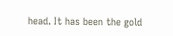head. It has been the gold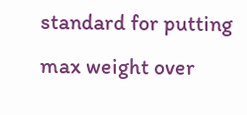standard for putting max weight over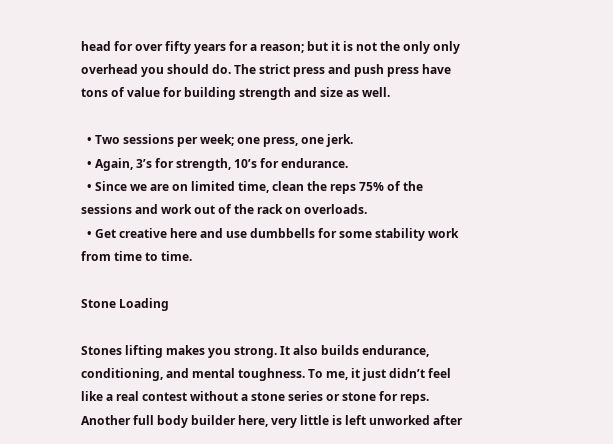head for over fifty years for a reason; but it is not the only only overhead you should do. The strict press and push press have tons of value for building strength and size as well.

  • Two sessions per week; one press, one jerk.
  • Again, 3’s for strength, 10’s for endurance.
  • Since we are on limited time, clean the reps 75% of the sessions and work out of the rack on overloads.
  • Get creative here and use dumbbells for some stability work from time to time.

Stone Loading

Stones lifting makes you strong. It also builds endurance, conditioning, and mental toughness. To me, it just didn’t feel like a real contest without a stone series or stone for reps. Another full body builder here, very little is left unworked after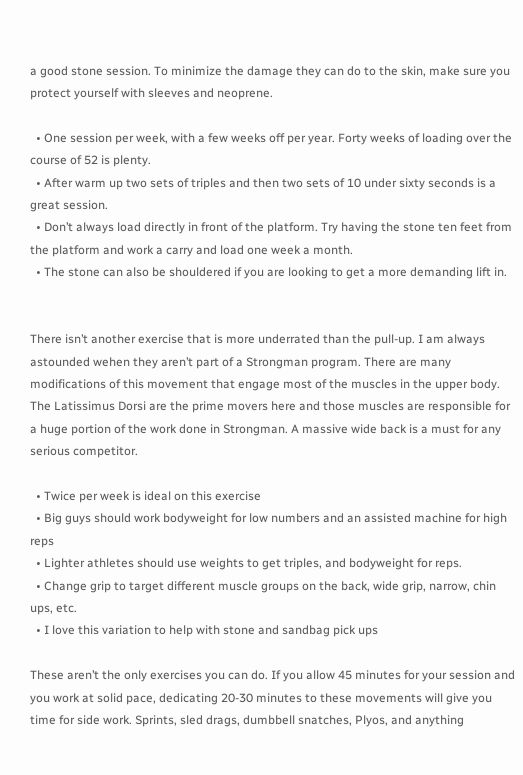a good stone session. To minimize the damage they can do to the skin, make sure you protect yourself with sleeves and neoprene.

  • One session per week, with a few weeks off per year. Forty weeks of loading over the course of 52 is plenty.
  • After warm up two sets of triples and then two sets of 10 under sixty seconds is a great session.
  • Don’t always load directly in front of the platform. Try having the stone ten feet from the platform and work a carry and load one week a month.
  • The stone can also be shouldered if you are looking to get a more demanding lift in.


There isn’t another exercise that is more underrated than the pull-up. I am always astounded wehen they aren’t part of a Strongman program. There are many modifications of this movement that engage most of the muscles in the upper body. The Latissimus Dorsi are the prime movers here and those muscles are responsible for a huge portion of the work done in Strongman. A massive wide back is a must for any serious competitor.

  • Twice per week is ideal on this exercise
  • Big guys should work bodyweight for low numbers and an assisted machine for high reps
  • Lighter athletes should use weights to get triples, and bodyweight for reps.
  • Change grip to target different muscle groups on the back, wide grip, narrow, chin ups, etc.
  • I love this variation to help with stone and sandbag pick ups

These aren’t the only exercises you can do. If you allow 45 minutes for your session and you work at solid pace, dedicating 20-30 minutes to these movements will give you time for side work. Sprints, sled drags, dumbbell snatches, Plyos, and anything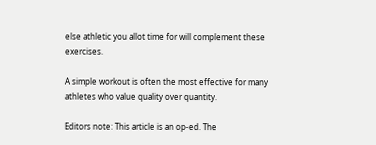else athletic you allot time for will complement these exercises.

A simple workout is often the most effective for many athletes who value quality over quantity.

Editors note: This article is an op-ed. The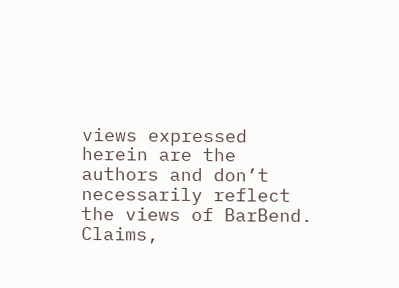views expressed herein are the authors and don’t necessarily reflect the views of BarBend. Claims,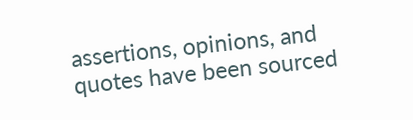assertions, opinions, and quotes have been sourced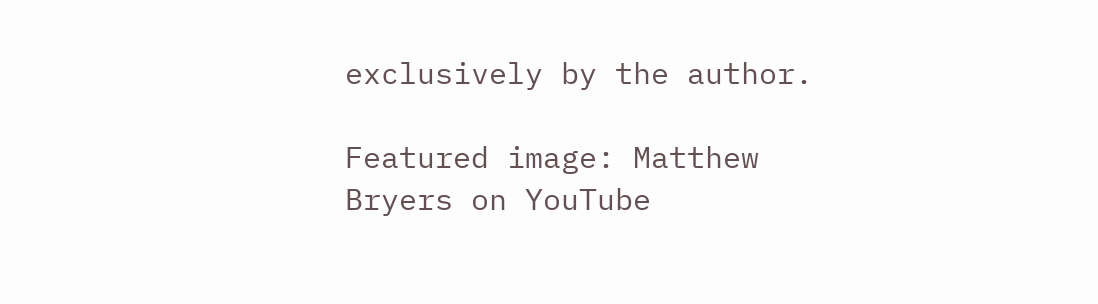exclusively by the author.

Featured image: Matthew Bryers on YouTube